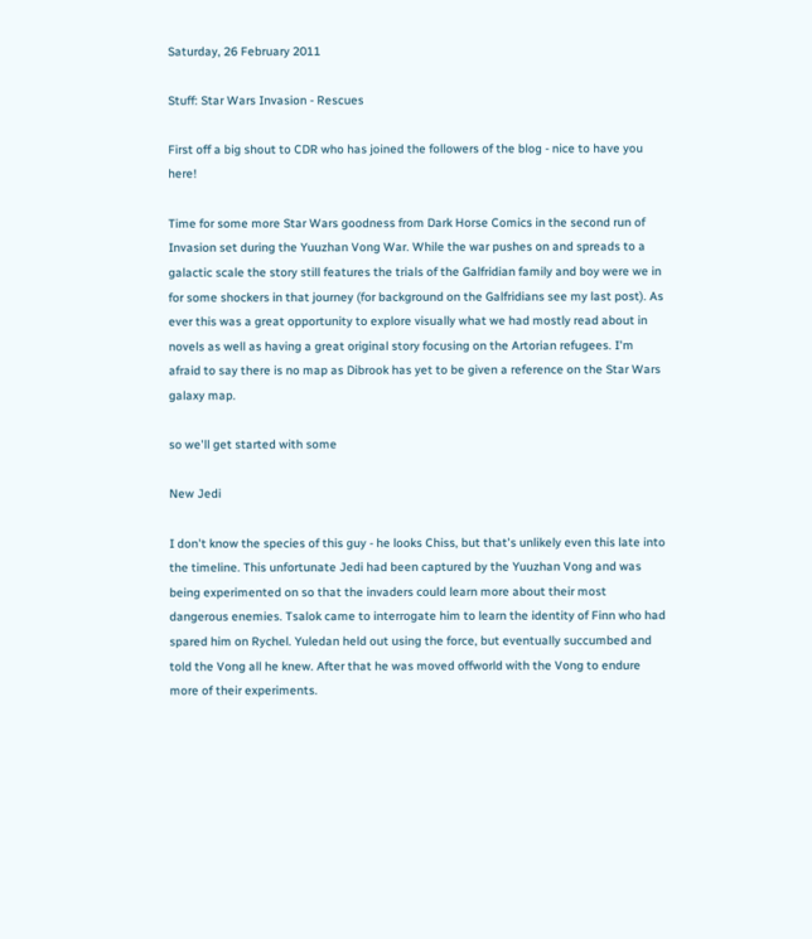Saturday, 26 February 2011

Stuff: Star Wars Invasion - Rescues

First off a big shout to CDR who has joined the followers of the blog - nice to have you here!

Time for some more Star Wars goodness from Dark Horse Comics in the second run of Invasion set during the Yuuzhan Vong War. While the war pushes on and spreads to a galactic scale the story still features the trials of the Galfridian family and boy were we in for some shockers in that journey (for background on the Galfridians see my last post). As ever this was a great opportunity to explore visually what we had mostly read about in novels as well as having a great original story focusing on the Artorian refugees. I'm afraid to say there is no map as Dibrook has yet to be given a reference on the Star Wars galaxy map.

so we'll get started with some

New Jedi

I don't know the species of this guy - he looks Chiss, but that's unlikely even this late into the timeline. This unfortunate Jedi had been captured by the Yuuzhan Vong and was being experimented on so that the invaders could learn more about their most dangerous enemies. Tsalok came to interrogate him to learn the identity of Finn who had spared him on Rychel. Yuledan held out using the force, but eventually succumbed and told the Vong all he knew. After that he was moved offworld with the Vong to endure more of their experiments.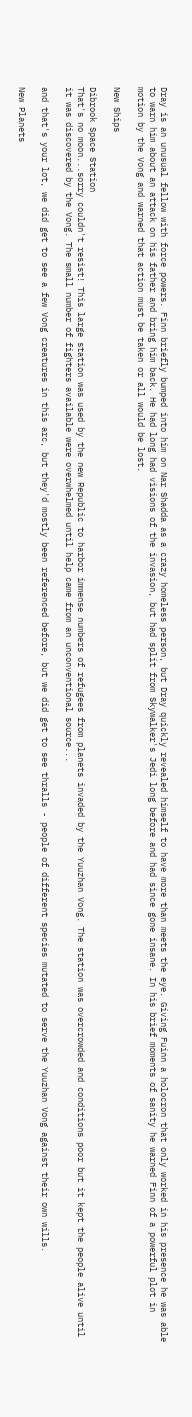Dray is an unusual fellow with force powers. Finn briefly bumped into him on Nar Shadda as a crazy homeless person, but Dray quickly revealed himself to have more than meets the eye. Giving Fuinn a holocron that only worked in his presence he was able to warn him about an attack on his father and bring him back. He had long had visions of the invasion, but had split from Skywalker's Jedi long before and had since gone insane. In his brief moments of sanity he warned Finn of a powerful plot in motion by the Vong and warned that action must be taken or all would be lost.

New Ships

Dibrook Space Station
That's no moon...sorry couldn't resist! This large station was used by the new Republic to harbor immense numbers of refugees from planets invaded by the Yuuzhan Vong. The station was overcrowded and conditions poor but it kept the people alive until it was discovered by the Vong. The small number of fighters available were overwhelmed until help came from an unconventional source...

and that's your lot, we did get to see a few Vong creatures in this arc, but they'd mostly been referenced before, but we did get to see thralls - people of different species mutated to serve the Yuuzhan Vong against their own wills.

New Planets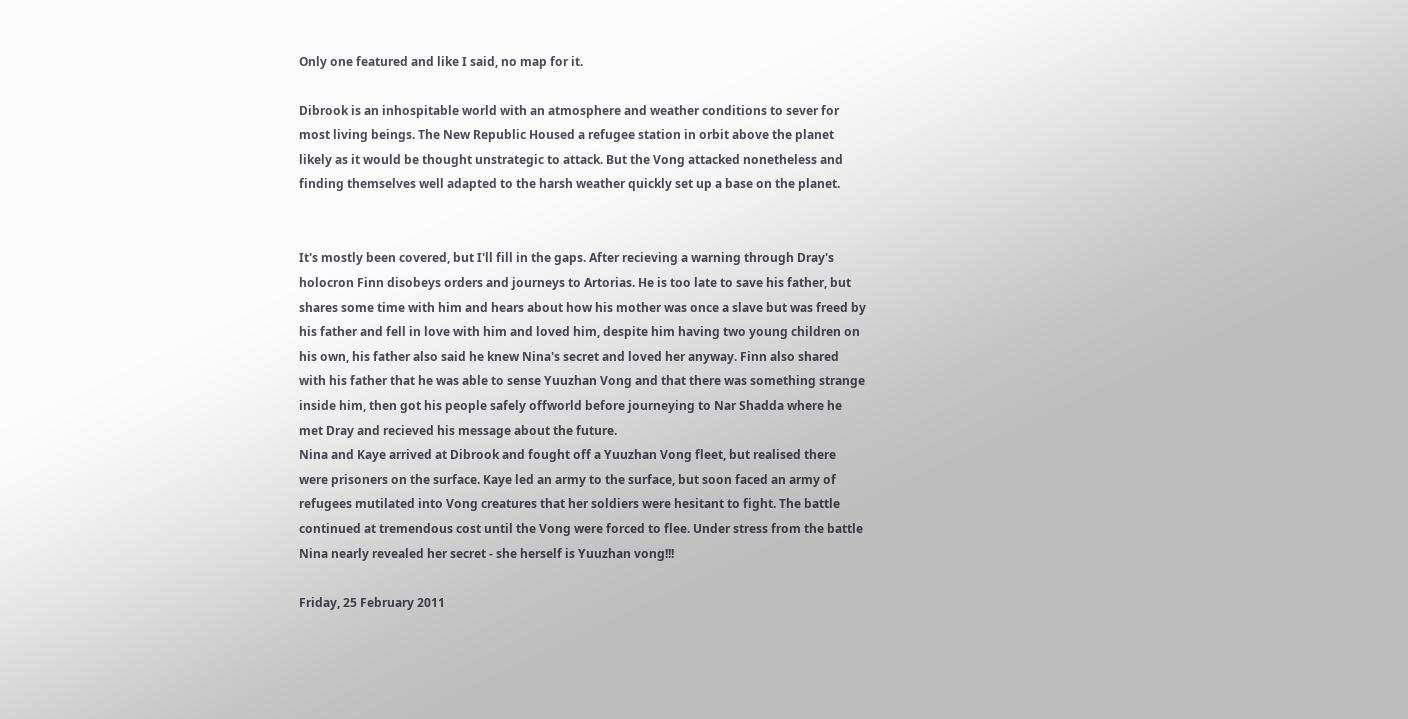Only one featured and like I said, no map for it.

Dibrook is an inhospitable world with an atmosphere and weather conditions to sever for most living beings. The New Republic Housed a refugee station in orbit above the planet likely as it would be thought unstrategic to attack. But the Vong attacked nonetheless and finding themselves well adapted to the harsh weather quickly set up a base on the planet.


It's mostly been covered, but I'll fill in the gaps. After recieving a warning through Dray's holocron Finn disobeys orders and journeys to Artorias. He is too late to save his father, but shares some time with him and hears about how his mother was once a slave but was freed by his father and fell in love with him and loved him, despite him having two young children on his own, his father also said he knew Nina's secret and loved her anyway. Finn also shared with his father that he was able to sense Yuuzhan Vong and that there was something strange inside him, then got his people safely offworld before journeying to Nar Shadda where he met Dray and recieved his message about the future.
Nina and Kaye arrived at Dibrook and fought off a Yuuzhan Vong fleet, but realised there were prisoners on the surface. Kaye led an army to the surface, but soon faced an army of refugees mutilated into Vong creatures that her soldiers were hesitant to fight. The battle continued at tremendous cost until the Vong were forced to flee. Under stress from the battle Nina nearly revealed her secret - she herself is Yuuzhan vong!!!

Friday, 25 February 2011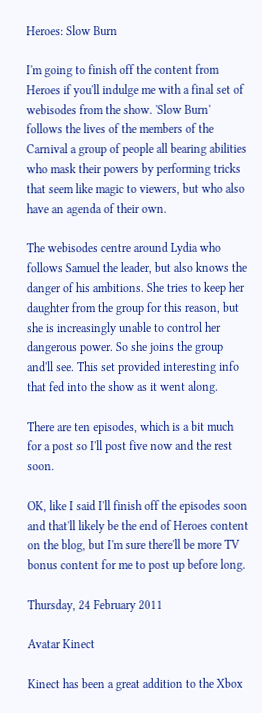Heroes: Slow Burn

I'm going to finish off the content from Heroes if you'll indulge me with a final set of webisodes from the show. 'Slow Burn' follows the lives of the members of the Carnival a group of people all bearing abilities who mask their powers by performing tricks that seem like magic to viewers, but who also have an agenda of their own.

The webisodes centre around Lydia who follows Samuel the leader, but also knows the danger of his ambitions. She tries to keep her daughter from the group for this reason, but she is increasingly unable to control her dangerous power. So she joins the group and'll see. This set provided interesting info that fed into the show as it went along.

There are ten episodes, which is a bit much for a post so I'll post five now and the rest soon.

OK, like I said I'll finish off the episodes soon and that'll likely be the end of Heroes content on the blog, but I'm sure there'll be more TV bonus content for me to post up before long.

Thursday, 24 February 2011

Avatar Kinect

Kinect has been a great addition to the Xbox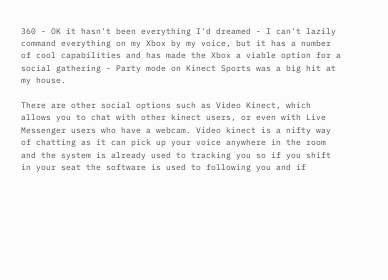360 - OK it hasn't been everything I'd dreamed - I can't lazily command everything on my Xbox by my voice, but it has a number of cool capabilities and has made the Xbox a viable option for a social gathering - Party mode on Kinect Sports was a big hit at my house.

There are other social options such as Video Kinect, which allows you to chat with other kinect users, or even with Live Messenger users who have a webcam. Video kinect is a nifty way of chatting as it can pick up your voice anywhere in the room and the system is already used to tracking you so if you shift in your seat the software is used to following you and if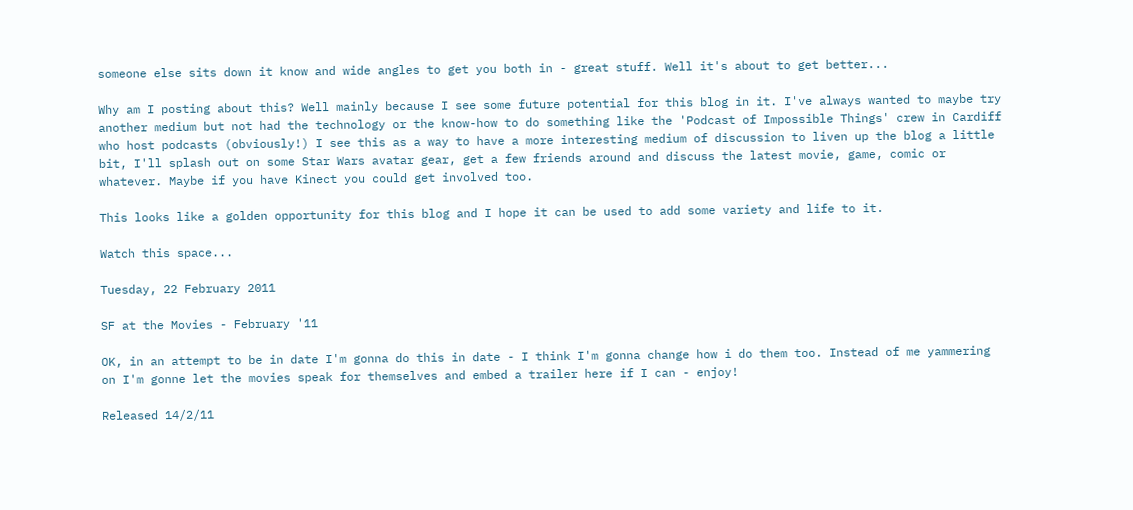someone else sits down it know and wide angles to get you both in - great stuff. Well it's about to get better...

Why am I posting about this? Well mainly because I see some future potential for this blog in it. I've always wanted to maybe try another medium but not had the technology or the know-how to do something like the 'Podcast of Impossible Things' crew in Cardiff who host podcasts (obviously!) I see this as a way to have a more interesting medium of discussion to liven up the blog a little bit, I'll splash out on some Star Wars avatar gear, get a few friends around and discuss the latest movie, game, comic or whatever. Maybe if you have Kinect you could get involved too.

This looks like a golden opportunity for this blog and I hope it can be used to add some variety and life to it.

Watch this space...

Tuesday, 22 February 2011

SF at the Movies - February '11

OK, in an attempt to be in date I'm gonna do this in date - I think I'm gonna change how i do them too. Instead of me yammering on I'm gonne let the movies speak for themselves and embed a trailer here if I can - enjoy!

Released 14/2/11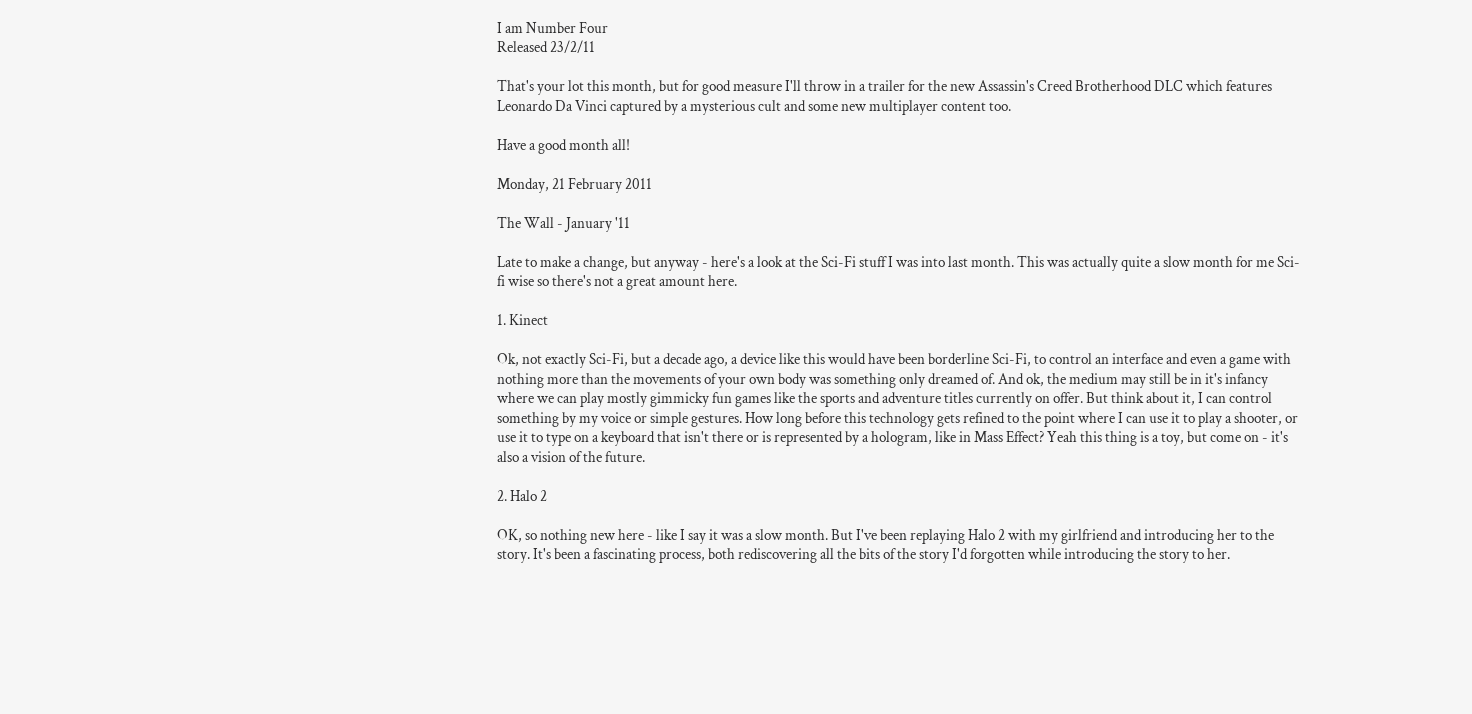I am Number Four
Released 23/2/11

That's your lot this month, but for good measure I'll throw in a trailer for the new Assassin's Creed Brotherhood DLC which features Leonardo Da Vinci captured by a mysterious cult and some new multiplayer content too.

Have a good month all!

Monday, 21 February 2011

The Wall - January '11

Late to make a change, but anyway - here's a look at the Sci-Fi stuff I was into last month. This was actually quite a slow month for me Sci-fi wise so there's not a great amount here.

1. Kinect

Ok, not exactly Sci-Fi, but a decade ago, a device like this would have been borderline Sci-Fi, to control an interface and even a game with nothing more than the movements of your own body was something only dreamed of. And ok, the medium may still be in it's infancy where we can play mostly gimmicky fun games like the sports and adventure titles currently on offer. But think about it, I can control something by my voice or simple gestures. How long before this technology gets refined to the point where I can use it to play a shooter, or use it to type on a keyboard that isn't there or is represented by a hologram, like in Mass Effect? Yeah this thing is a toy, but come on - it's also a vision of the future.

2. Halo 2

OK, so nothing new here - like I say it was a slow month. But I've been replaying Halo 2 with my girlfriend and introducing her to the story. It's been a fascinating process, both rediscovering all the bits of the story I'd forgotten while introducing the story to her.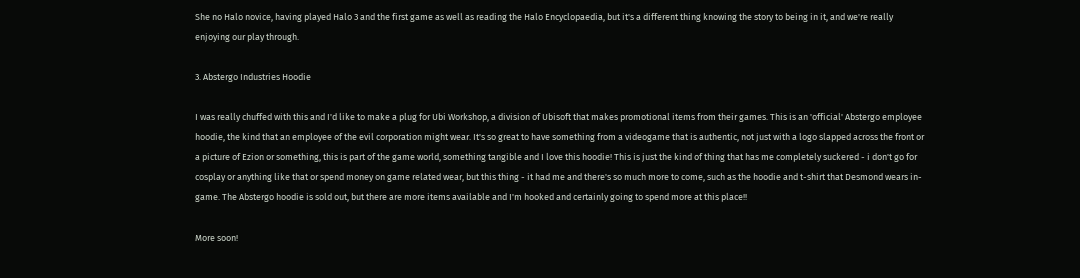She no Halo novice, having played Halo 3 and the first game as well as reading the Halo Encyclopaedia, but it's a different thing knowing the story to being in it, and we're really enjoying our play through.

3. Abstergo Industries Hoodie

I was really chuffed with this and I'd like to make a plug for Ubi Workshop, a division of Ubisoft that makes promotional items from their games. This is an 'official' Abstergo employee hoodie, the kind that an employee of the evil corporation might wear. It's so great to have something from a videogame that is authentic, not just with a logo slapped across the front or a picture of Ezion or something, this is part of the game world, something tangible and I love this hoodie! This is just the kind of thing that has me completely suckered - i don't go for cosplay or anything like that or spend money on game related wear, but this thing - it had me and there's so much more to come, such as the hoodie and t-shirt that Desmond wears in-game. The Abstergo hoodie is sold out, but there are more items available and I'm hooked and certainly going to spend more at this place!!

More soon!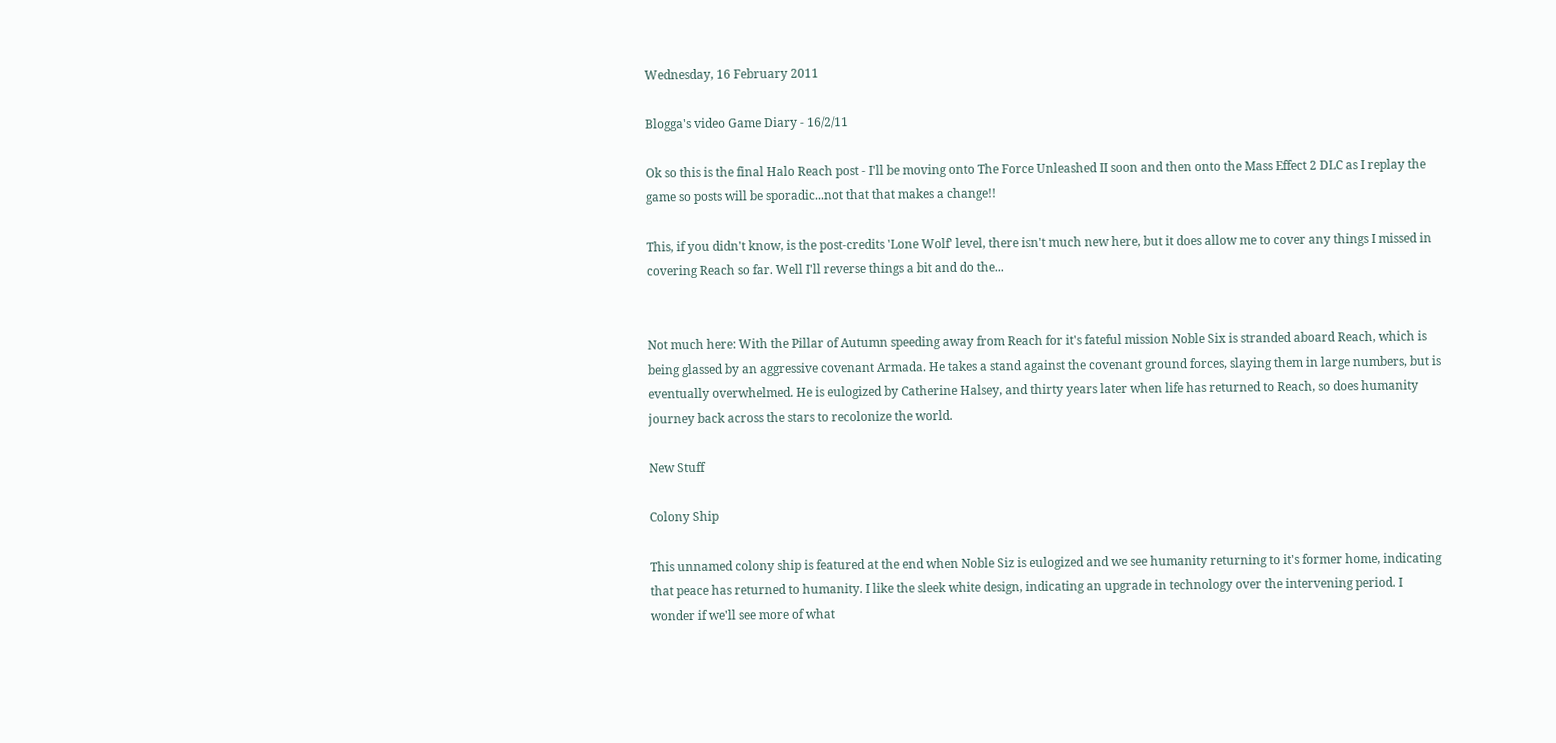Wednesday, 16 February 2011

Blogga's video Game Diary - 16/2/11

Ok so this is the final Halo Reach post - I'll be moving onto The Force Unleashed II soon and then onto the Mass Effect 2 DLC as I replay the game so posts will be sporadic...not that that makes a change!!

This, if you didn't know, is the post-credits 'Lone Wolf' level, there isn't much new here, but it does allow me to cover any things I missed in covering Reach so far. Well I'll reverse things a bit and do the...


Not much here: With the Pillar of Autumn speeding away from Reach for it's fateful mission Noble Six is stranded aboard Reach, which is being glassed by an aggressive covenant Armada. He takes a stand against the covenant ground forces, slaying them in large numbers, but is eventually overwhelmed. He is eulogized by Catherine Halsey, and thirty years later when life has returned to Reach, so does humanity journey back across the stars to recolonize the world.

New Stuff

Colony Ship

This unnamed colony ship is featured at the end when Noble Siz is eulogized and we see humanity returning to it's former home, indicating that peace has returned to humanity. I like the sleek white design, indicating an upgrade in technology over the intervening period. I wonder if we'll see more of what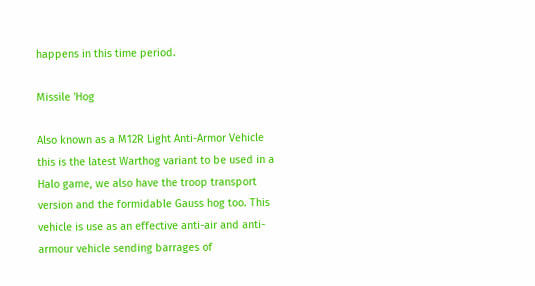happens in this time period.

Missile 'Hog

Also known as a M12R Light Anti-Armor Vehicle this is the latest Warthog variant to be used in a Halo game, we also have the troop transport version and the formidable Gauss hog too. This vehicle is use as an effective anti-air and anti-armour vehicle sending barrages of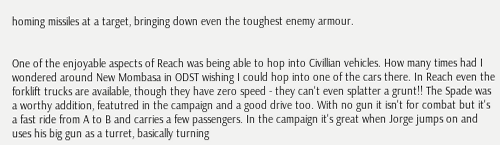homing missiles at a target, bringing down even the toughest enemy armour.


One of the enjoyable aspects of Reach was being able to hop into Civillian vehicles. How many times had I wondered around New Mombasa in ODST wishing I could hop into one of the cars there. In Reach even the forklift trucks are available, though they have zero speed - they can't even splatter a grunt!! The Spade was a worthy addition, featutred in the campaign and a good drive too. With no gun it isn't for combat but it's a fast ride from A to B and carries a few passengers. In the campaign it's great when Jorge jumps on and uses his big gun as a turret, basically turning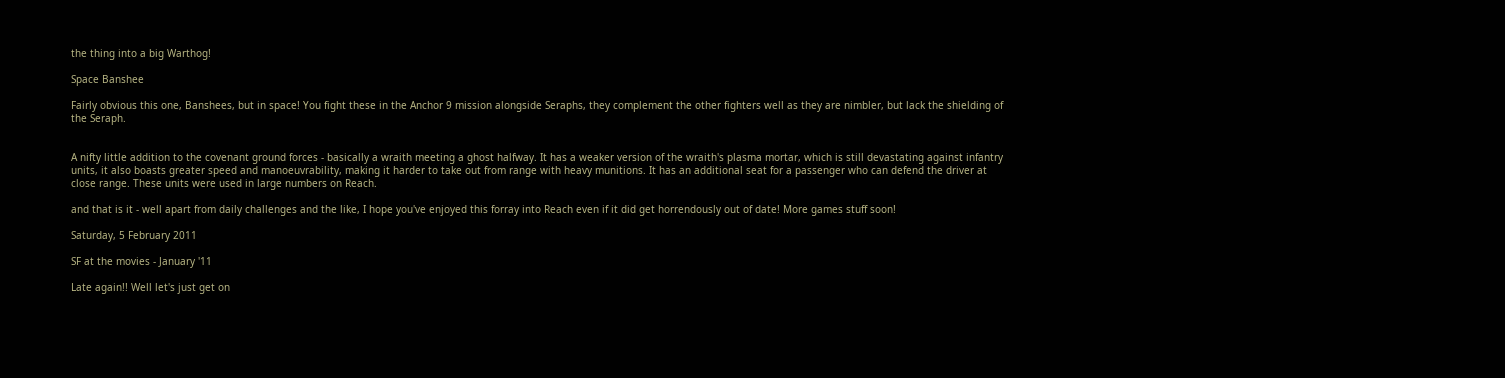the thing into a big Warthog!

Space Banshee

Fairly obvious this one, Banshees, but in space! You fight these in the Anchor 9 mission alongside Seraphs, they complement the other fighters well as they are nimbler, but lack the shielding of the Seraph.


A nifty little addition to the covenant ground forces - basically a wraith meeting a ghost halfway. It has a weaker version of the wraith's plasma mortar, which is still devastating against infantry units, it also boasts greater speed and manoeuvrability, making it harder to take out from range with heavy munitions. It has an additional seat for a passenger who can defend the driver at close range. These units were used in large numbers on Reach.

and that is it - well apart from daily challenges and the like, I hope you've enjoyed this forray into Reach even if it did get horrendously out of date! More games stuff soon!

Saturday, 5 February 2011

SF at the movies - January '11

Late again!! Well let's just get on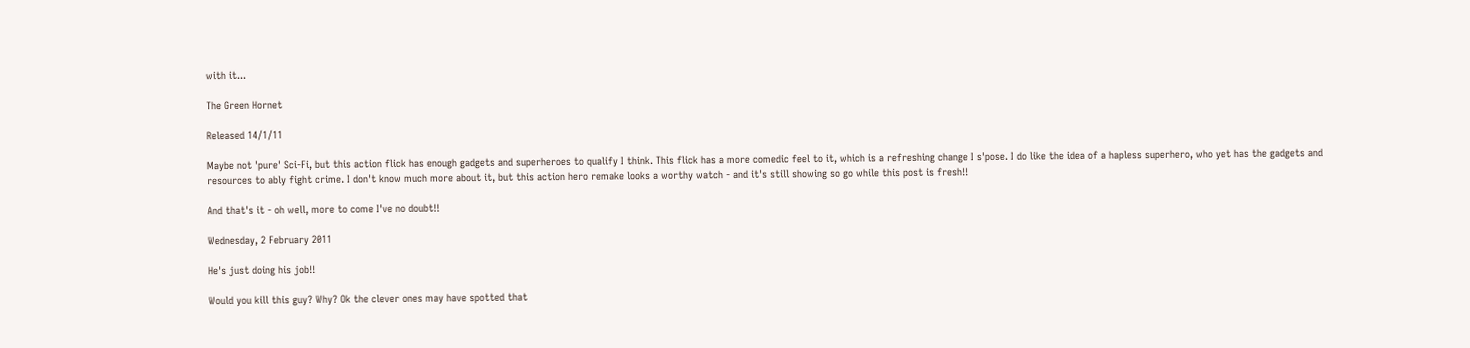with it...

The Green Hornet

Released 14/1/11

Maybe not 'pure' Sci-Fi, but this action flick has enough gadgets and superheroes to qualify I think. This flick has a more comedic feel to it, which is a refreshing change I s'pose. I do like the idea of a hapless superhero, who yet has the gadgets and resources to ably fight crime. I don't know much more about it, but this action hero remake looks a worthy watch - and it's still showing so go while this post is fresh!!

And that's it - oh well, more to come I've no doubt!!

Wednesday, 2 February 2011

He's just doing his job!!

Would you kill this guy? Why? Ok the clever ones may have spotted that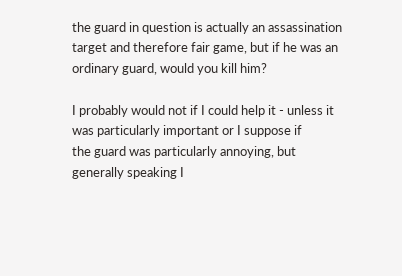the guard in question is actually an assassination target and therefore fair game, but if he was an ordinary guard, would you kill him?

I probably would not if I could help it - unless it was particularly important or I suppose if
the guard was particularly annoying, but generally speaking I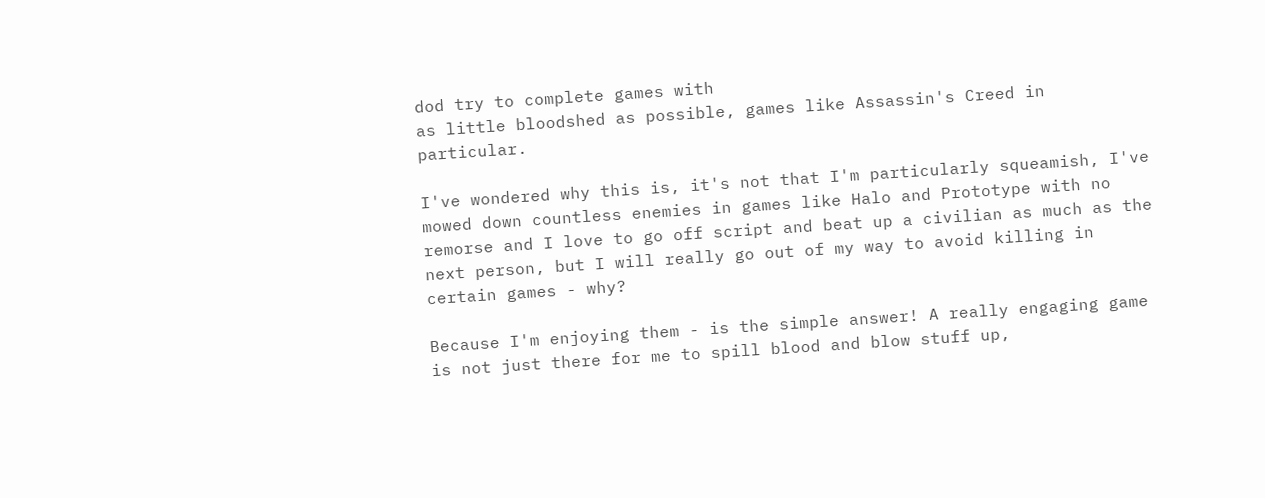dod try to complete games with
as little bloodshed as possible, games like Assassin's Creed in particular.

I've wondered why this is, it's not that I'm particularly squeamish, I've mowed down countless enemies in games like Halo and Prototype with no remorse and I love to go off script and beat up a civilian as much as the next person, but I will really go out of my way to avoid killing in certain games - why?

Because I'm enjoying them - is the simple answer! A really engaging game is not just there for me to spill blood and blow stuff up,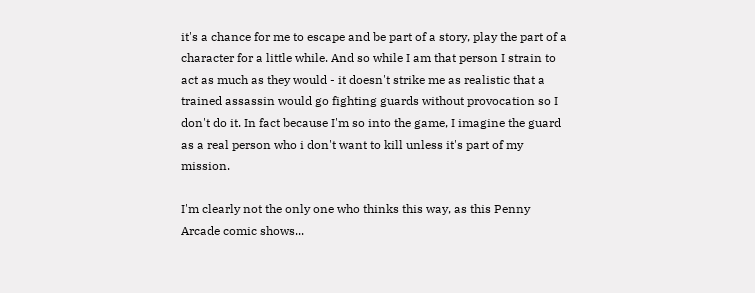it's a chance for me to escape and be part of a story, play the part of a character for a little while. And so while I am that person I strain to act as much as they would - it doesn't strike me as realistic that a trained assassin would go fighting guards without provocation so I don't do it. In fact because I'm so into the game, I imagine the guard as a real person who i don't want to kill unless it's part of my mission.

I'm clearly not the only one who thinks this way, as this Penny Arcade comic shows...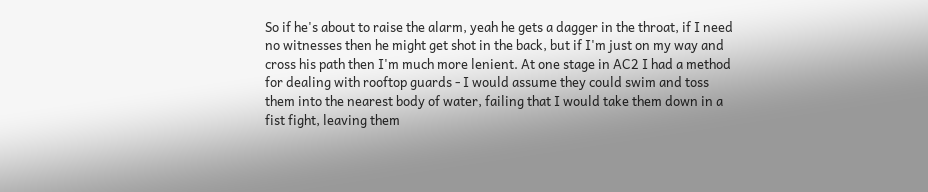So if he's about to raise the alarm, yeah he gets a dagger in the throat, if I need no witnesses then he might get shot in the back, but if I'm just on my way and cross his path then I'm much more lenient. At one stage in AC2 I had a method for dealing with rooftop guards - I would assume they could swim and toss them into the nearest body of water, failing that I would take them down in a fist fight, leaving them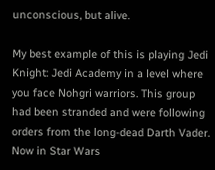unconscious, but alive.

My best example of this is playing Jedi Knight: Jedi Academy in a level where you face Nohgri warriors. This group had been stranded and were following orders from the long-dead Darth Vader. Now in Star Wars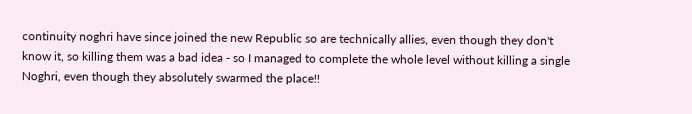continuity noghri have since joined the new Republic so are technically allies, even though they don't know it, so killing them was a bad idea - so I managed to complete the whole level without killing a single Noghri, even though they absolutely swarmed the place!!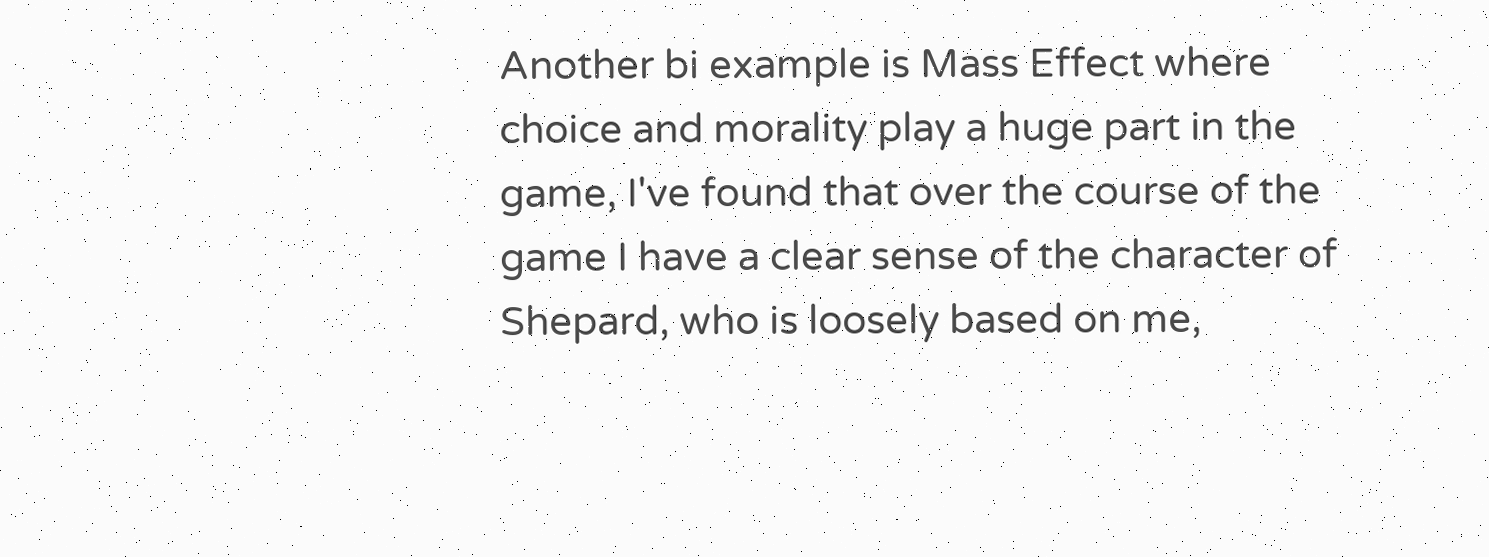Another bi example is Mass Effect where choice and morality play a huge part in the game, I've found that over the course of the game I have a clear sense of the character of Shepard, who is loosely based on me,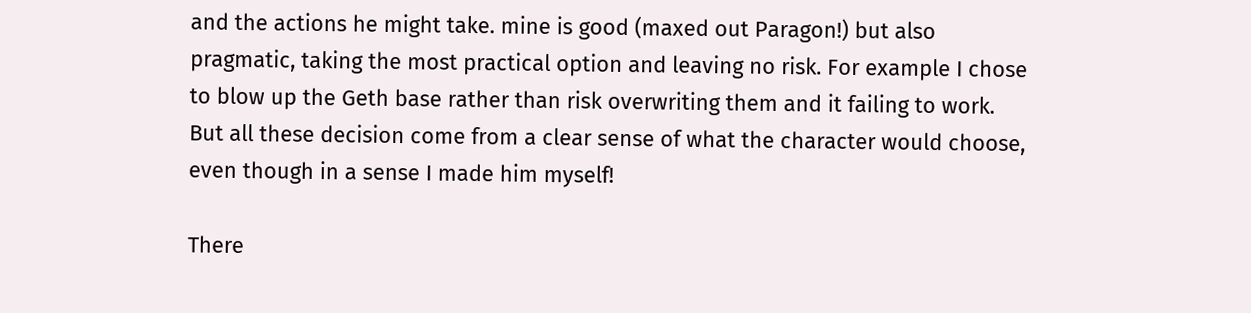and the actions he might take. mine is good (maxed out Paragon!) but also pragmatic, taking the most practical option and leaving no risk. For example I chose to blow up the Geth base rather than risk overwriting them and it failing to work. But all these decision come from a clear sense of what the character would choose, even though in a sense I made him myself!

There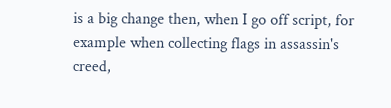is a big change then, when I go off script, for example when collecting flags in assassin's creed,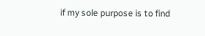if my sole purpose is to find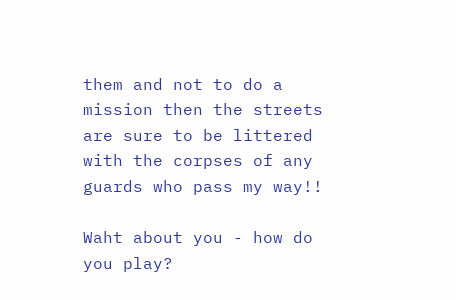them and not to do a mission then the streets are sure to be littered with the corpses of any guards who pass my way!!

Waht about you - how do you play?